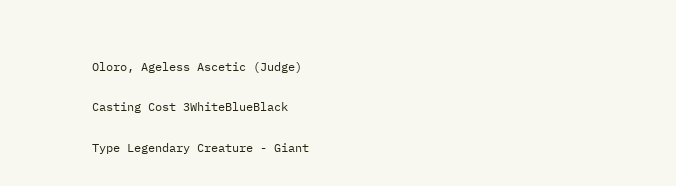Oloro, Ageless Ascetic (Judge)

Casting Cost 3WhiteBlueBlack

Type Legendary Creature - Giant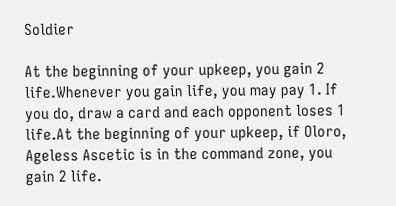Soldier

At the beginning of your upkeep, you gain 2 life.Whenever you gain life, you may pay 1. If you do, draw a card and each opponent loses 1 life.At the beginning of your upkeep, if Oloro, Ageless Ascetic is in the command zone, you gain 2 life.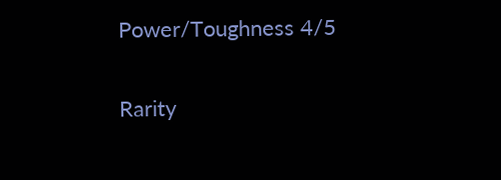Power/Toughness 4/5

Rarity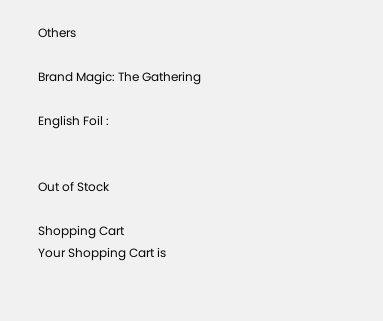Others

Brand Magic: The Gathering

English Foil :


Out of Stock

Shopping Cart
Your Shopping Cart is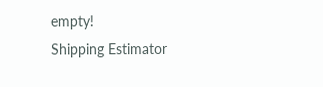empty!
Shipping Estimator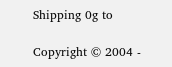Shipping 0g to

Copyright © 2004 -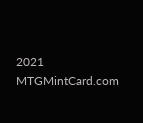2021 MTGMintCard.com